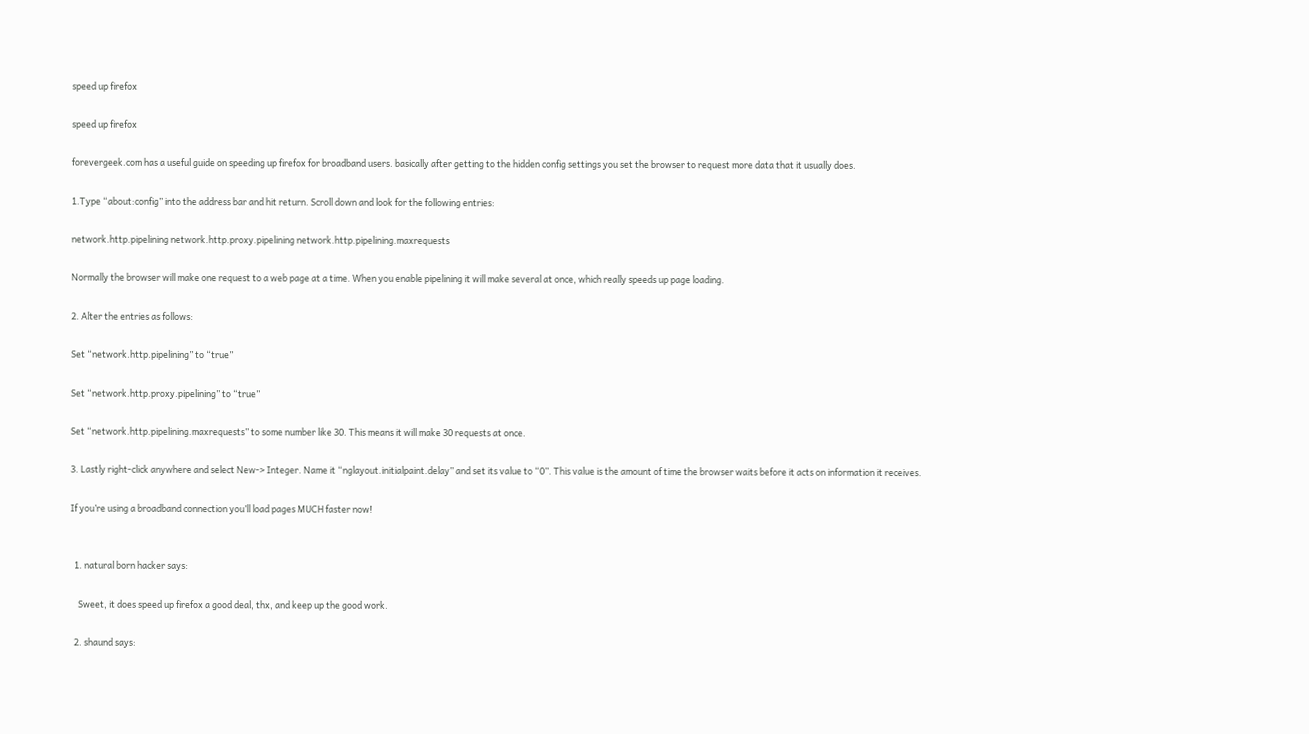speed up firefox

speed up firefox

forevergeek.com has a useful guide on speeding up firefox for broadband users. basically after getting to the hidden config settings you set the browser to request more data that it usually does.

1.Type “about:config” into the address bar and hit return. Scroll down and look for the following entries:

network.http.pipelining network.http.proxy.pipelining network.http.pipelining.maxrequests

Normally the browser will make one request to a web page at a time. When you enable pipelining it will make several at once, which really speeds up page loading.

2. Alter the entries as follows:

Set “network.http.pipelining” to “true”

Set “network.http.proxy.pipelining” to “true”

Set “network.http.pipelining.maxrequests” to some number like 30. This means it will make 30 requests at once.

3. Lastly right-click anywhere and select New-> Integer. Name it “nglayout.initialpaint.delay” and set its value to “0”. This value is the amount of time the browser waits before it acts on information it receives.

If you’re using a broadband connection you’ll load pages MUCH faster now!


  1. natural born hacker says:

    Sweet, it does speed up firefox a good deal, thx, and keep up the good work.

  2. shaund says: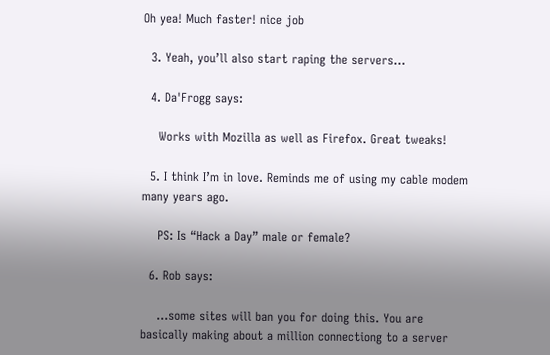Oh yea! Much faster! nice job

  3. Yeah, you’ll also start raping the servers…

  4. Da'Frogg says:

    Works with Mozilla as well as Firefox. Great tweaks!

  5. I think I’m in love. Reminds me of using my cable modem many years ago.

    PS: Is “Hack a Day” male or female?

  6. Rob says:

    …some sites will ban you for doing this. You are basically making about a million connectiong to a server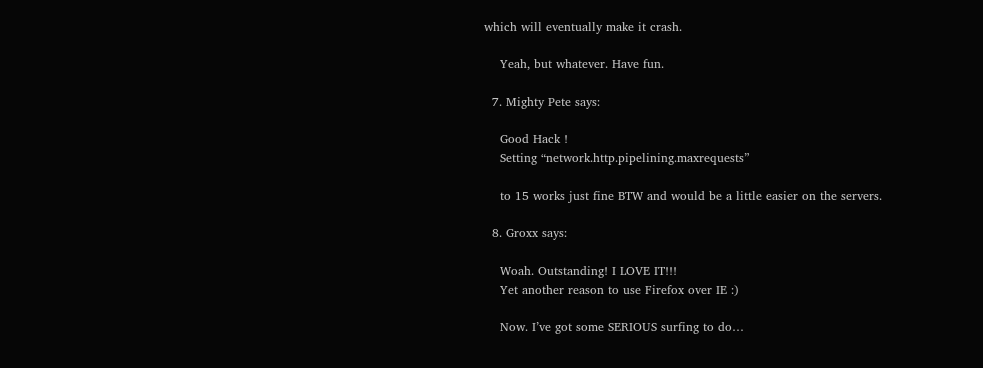which will eventually make it crash.

    Yeah, but whatever. Have fun.

  7. Mighty Pete says:

    Good Hack !
    Setting “network.http.pipelining.maxrequests”

    to 15 works just fine BTW and would be a little easier on the servers.

  8. Groxx says:

    Woah. Outstanding! I LOVE IT!!!
    Yet another reason to use Firefox over IE :)

    Now. I’ve got some SERIOUS surfing to do…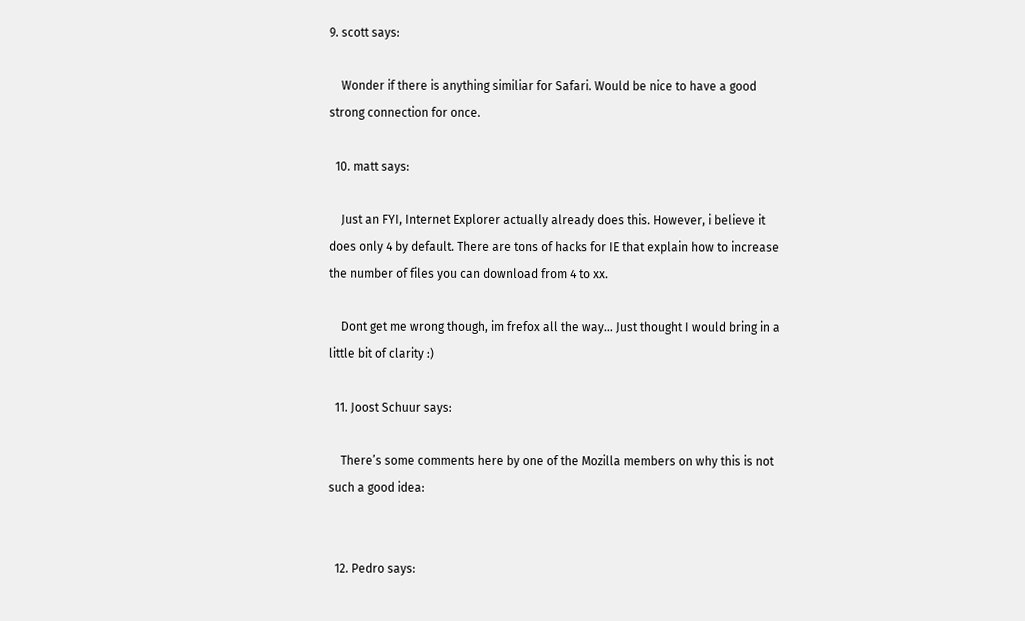9. scott says:

    Wonder if there is anything similiar for Safari. Would be nice to have a good strong connection for once.

  10. matt says:

    Just an FYI, Internet Explorer actually already does this. However, i believe it does only 4 by default. There are tons of hacks for IE that explain how to increase the number of files you can download from 4 to xx.

    Dont get me wrong though, im frefox all the way… Just thought I would bring in a little bit of clarity :)

  11. Joost Schuur says:

    There’s some comments here by one of the Mozilla members on why this is not such a good idea:


  12. Pedro says: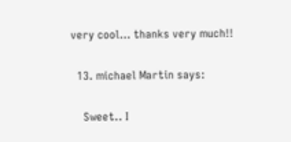very cool… thanks very much!!

  13. michael Martin says:

    Sweet.. I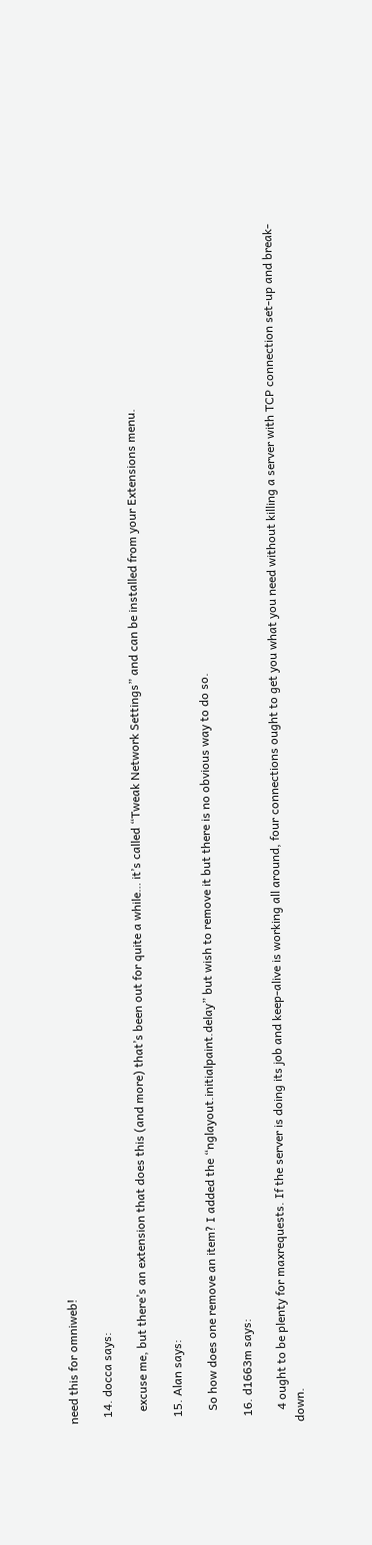need this for omniweb!

  14. docca says:

    excuse me, but there’s an extension that does this (and more) that’s been out for quite a while… it’s called “Tweak Network Settings” and can be installed from your Extensions menu.

  15. Alan says:

    So how does one remove an item? I added the “nglayout.initialpaint.delay” but wish to remove it but there is no obvious way to do so.

  16. d1663m says:

    4 ought to be plenty for maxrequests. If the server is doing its job and keep-alive is working all around, four connections ought to get you what you need without killing a server with TCP connection set-up and break-down.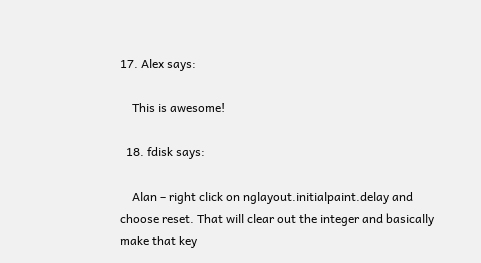17. Alex says:

    This is awesome!

  18. fdisk says:

    Alan – right click on nglayout.initialpaint.delay and choose reset. That will clear out the integer and basically make that key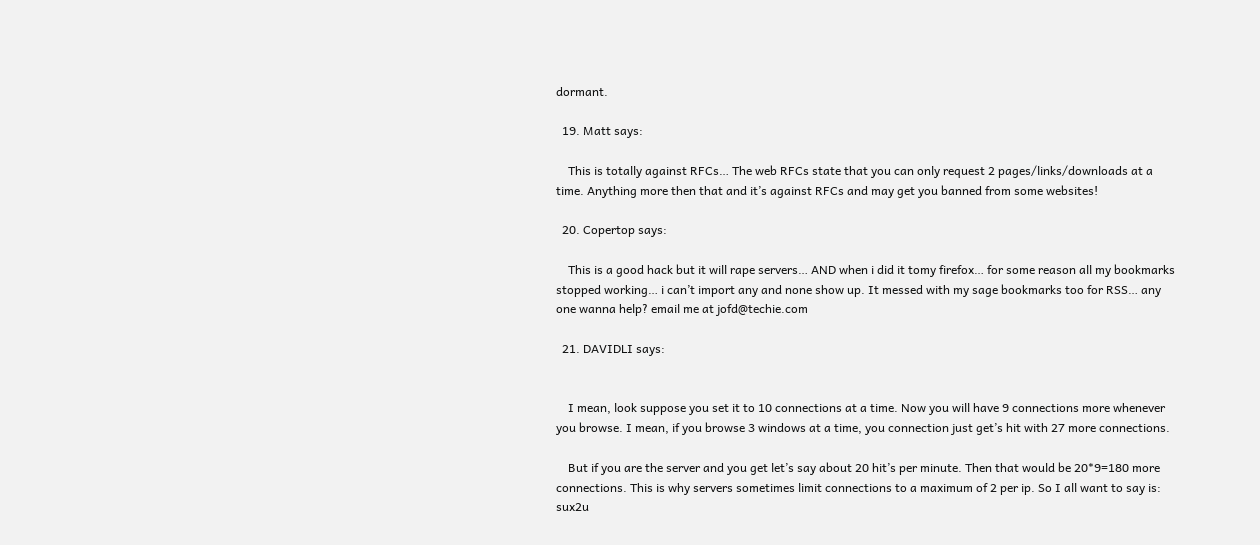dormant.

  19. Matt says:

    This is totally against RFCs… The web RFCs state that you can only request 2 pages/links/downloads at a time. Anything more then that and it’s against RFCs and may get you banned from some websites!

  20. Copertop says:

    This is a good hack but it will rape servers… AND when i did it tomy firefox… for some reason all my bookmarks stopped working… i can’t import any and none show up. It messed with my sage bookmarks too for RSS… any one wanna help? email me at jofd@techie.com

  21. DAVIDLI says:


    I mean, look suppose you set it to 10 connections at a time. Now you will have 9 connections more whenever you browse. I mean, if you browse 3 windows at a time, you connection just get’s hit with 27 more connections.

    But if you are the server and you get let’s say about 20 hit’s per minute. Then that would be 20*9=180 more connections. This is why servers sometimes limit connections to a maximum of 2 per ip. So I all want to say is: sux2u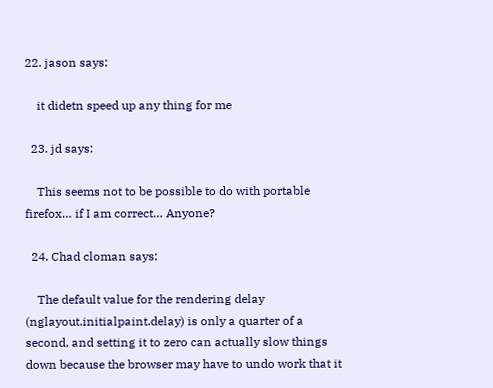22. jason says:

    it didetn speed up any thing for me

  23. jd says:

    This seems not to be possible to do with portable firefox… if I am correct… Anyone?

  24. Chad cloman says:

    The default value for the rendering delay (nglayout.initialpaint.delay) is only a quarter of a second, and setting it to zero can actually slow things down because the browser may have to undo work that it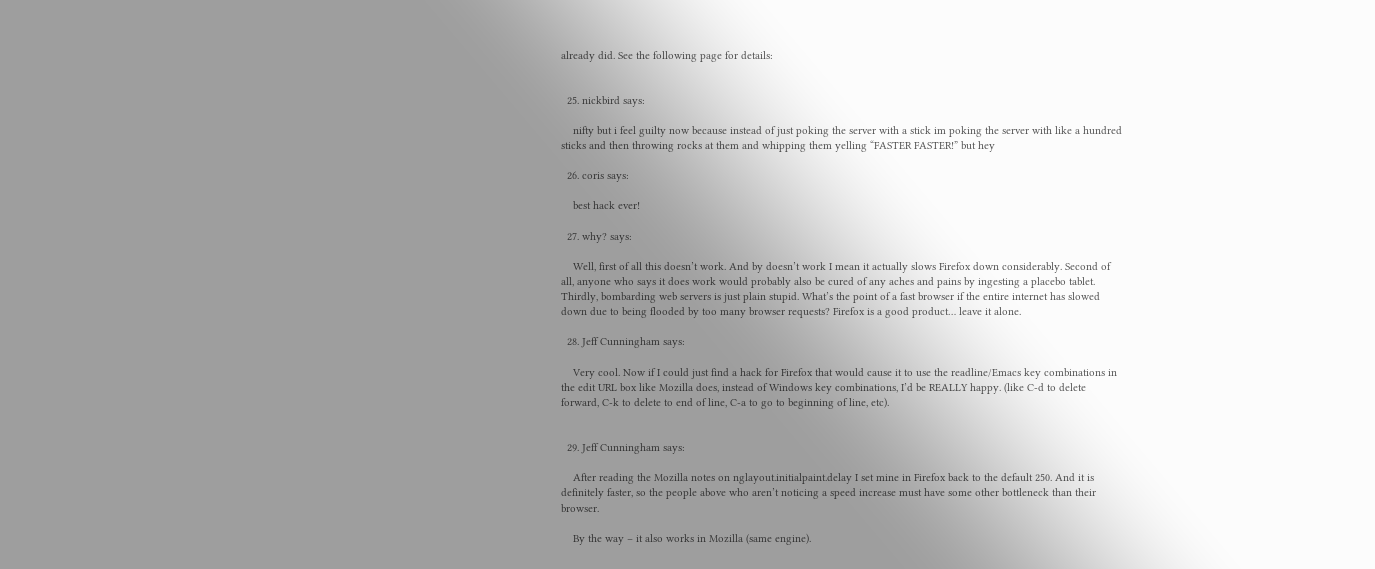already did. See the following page for details:


  25. nickbird says:

    nifty but i feel guilty now because instead of just poking the server with a stick im poking the server with like a hundred sticks and then throwing rocks at them and whipping them yelling “FASTER FASTER!” but hey

  26. coris says:

    best hack ever!

  27. why? says:

    Well, first of all this doesn’t work. And by doesn’t work I mean it actually slows Firefox down considerably. Second of all, anyone who says it does work would probably also be cured of any aches and pains by ingesting a placebo tablet. Thirdly, bombarding web servers is just plain stupid. What’s the point of a fast browser if the entire internet has slowed down due to being flooded by too many browser requests? Firefox is a good product… leave it alone.

  28. Jeff Cunningham says:

    Very cool. Now if I could just find a hack for Firefox that would cause it to use the readline/Emacs key combinations in the edit URL box like Mozilla does, instead of Windows key combinations, I’d be REALLY happy. (like C-d to delete forward, C-k to delete to end of line, C-a to go to beginning of line, etc).


  29. Jeff Cunningham says:

    After reading the Mozilla notes on nglayout.initialpaint.delay I set mine in Firefox back to the default 250. And it is definitely faster, so the people above who aren’t noticing a speed increase must have some other bottleneck than their browser.

    By the way – it also works in Mozilla (same engine).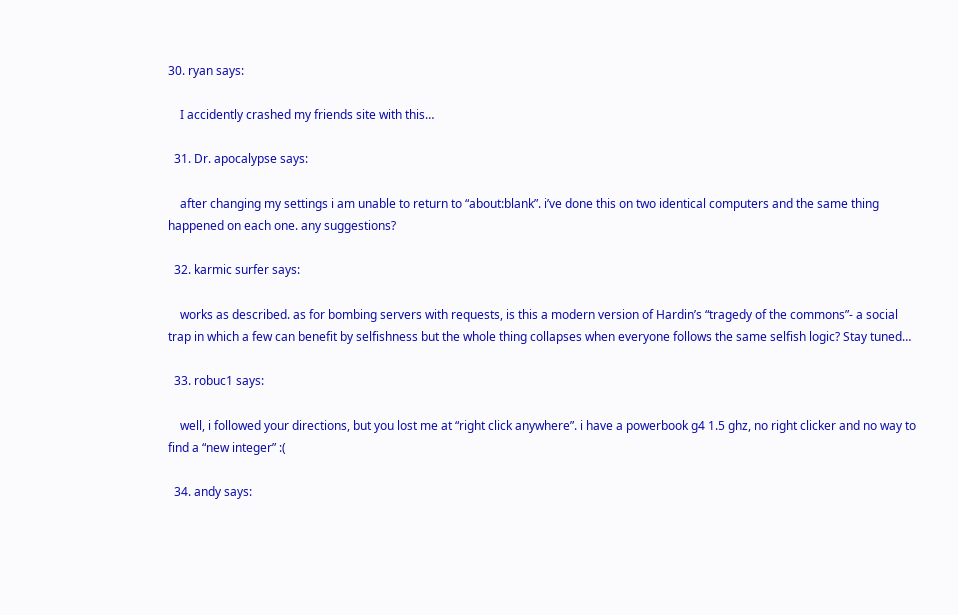30. ryan says:

    I accidently crashed my friends site with this…

  31. Dr. apocalypse says:

    after changing my settings i am unable to return to “about:blank”. i’ve done this on two identical computers and the same thing happened on each one. any suggestions?

  32. karmic surfer says:

    works as described. as for bombing servers with requests, is this a modern version of Hardin’s “tragedy of the commons”- a social trap in which a few can benefit by selfishness but the whole thing collapses when everyone follows the same selfish logic? Stay tuned…

  33. robuc1 says:

    well, i followed your directions, but you lost me at “right click anywhere”. i have a powerbook g4 1.5 ghz, no right clicker and no way to find a “new integer” :(

  34. andy says: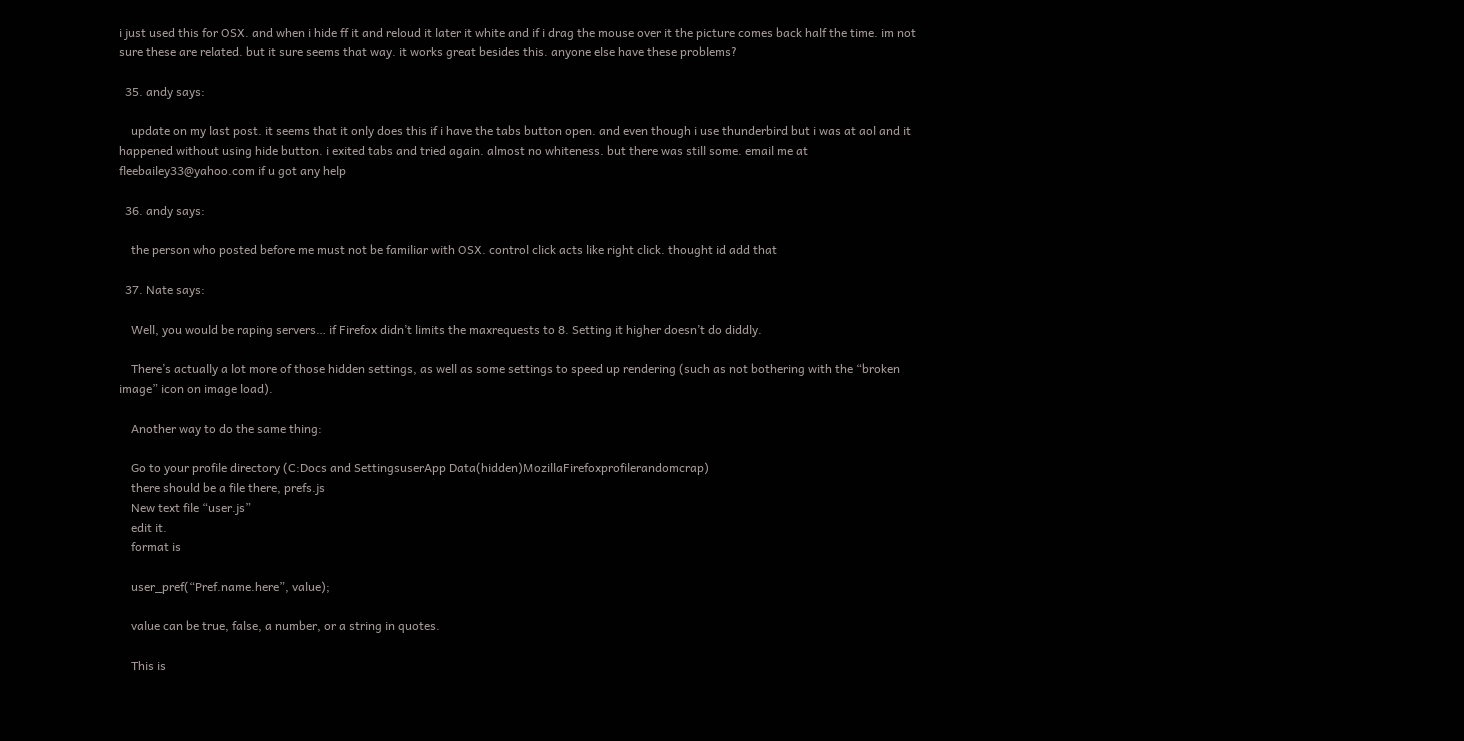i just used this for OSX. and when i hide ff it and reloud it later it white and if i drag the mouse over it the picture comes back half the time. im not sure these are related. but it sure seems that way. it works great besides this. anyone else have these problems?

  35. andy says:

    update on my last post. it seems that it only does this if i have the tabs button open. and even though i use thunderbird but i was at aol and it happened without using hide button. i exited tabs and tried again. almost no whiteness. but there was still some. email me at fleebailey33@yahoo.com if u got any help

  36. andy says:

    the person who posted before me must not be familiar with OSX. control click acts like right click. thought id add that

  37. Nate says:

    Well, you would be raping servers… if Firefox didn’t limits the maxrequests to 8. Setting it higher doesn’t do diddly.

    There’s actually a lot more of those hidden settings, as well as some settings to speed up rendering (such as not bothering with the “broken image” icon on image load).

    Another way to do the same thing:

    Go to your profile directory (C:Docs and SettingsuserApp Data(hidden)MozillaFirefoxprofilerandomcrap)
    there should be a file there, prefs.js
    New text file “user.js”
    edit it.
    format is

    user_pref(“Pref.name.here”, value);

    value can be true, false, a number, or a string in quotes.

    This is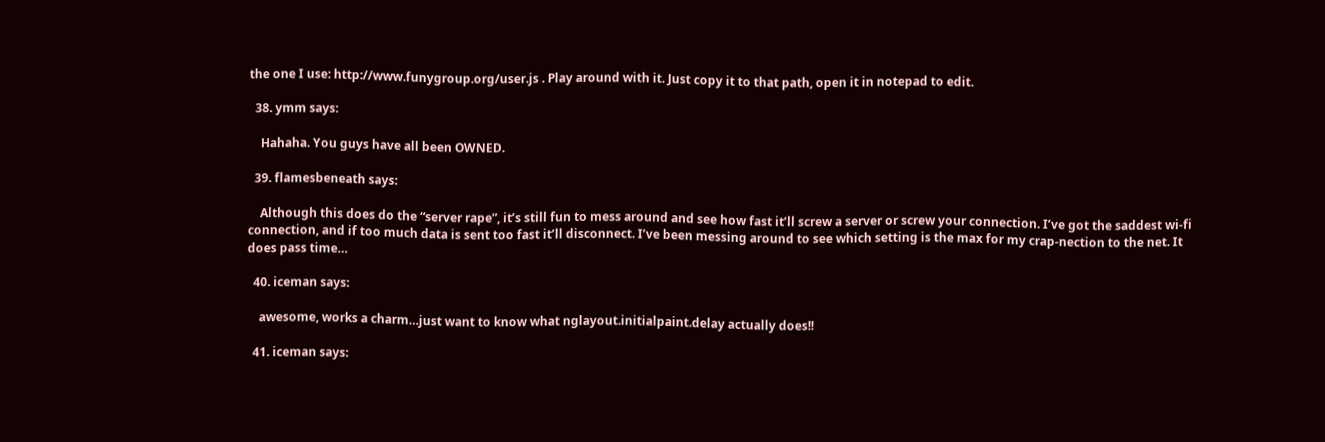the one I use: http://www.funygroup.org/user.js . Play around with it. Just copy it to that path, open it in notepad to edit.

  38. ymm says:

    Hahaha. You guys have all been OWNED.

  39. flamesbeneath says:

    Although this does do the “server rape”, it’s still fun to mess around and see how fast it’ll screw a server or screw your connection. I’ve got the saddest wi-fi connection, and if too much data is sent too fast it’ll disconnect. I’ve been messing around to see which setting is the max for my crap-nection to the net. It does pass time…

  40. iceman says:

    awesome, works a charm…just want to know what nglayout.initialpaint.delay actually does!!

  41. iceman says: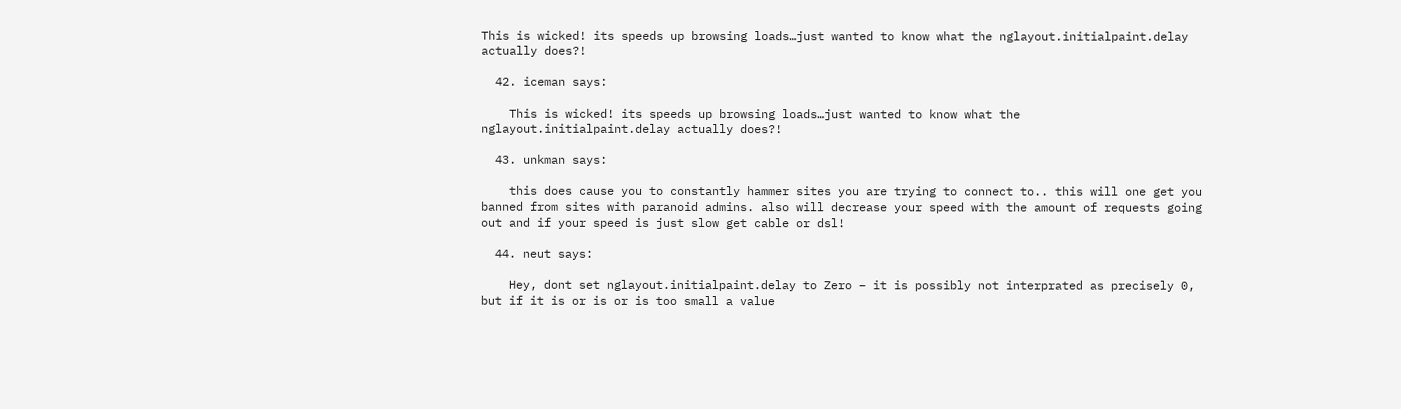This is wicked! its speeds up browsing loads…just wanted to know what the nglayout.initialpaint.delay actually does?!

  42. iceman says:

    This is wicked! its speeds up browsing loads…just wanted to know what the nglayout.initialpaint.delay actually does?!

  43. unkman says:

    this does cause you to constantly hammer sites you are trying to connect to.. this will one get you banned from sites with paranoid admins. also will decrease your speed with the amount of requests going out and if your speed is just slow get cable or dsl!

  44. neut says:

    Hey, dont set nglayout.initialpaint.delay to Zero – it is possibly not interprated as precisely 0, but if it is or is or is too small a value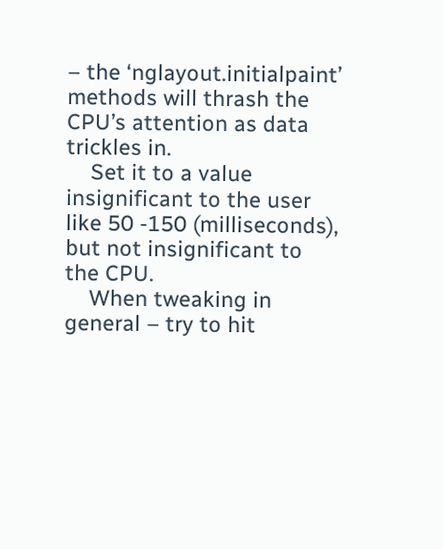– the ‘nglayout.initialpaint’ methods will thrash the CPU’s attention as data trickles in.
    Set it to a value insignificant to the user like 50 -150 (milliseconds), but not insignificant to the CPU.
    When tweaking in general – try to hit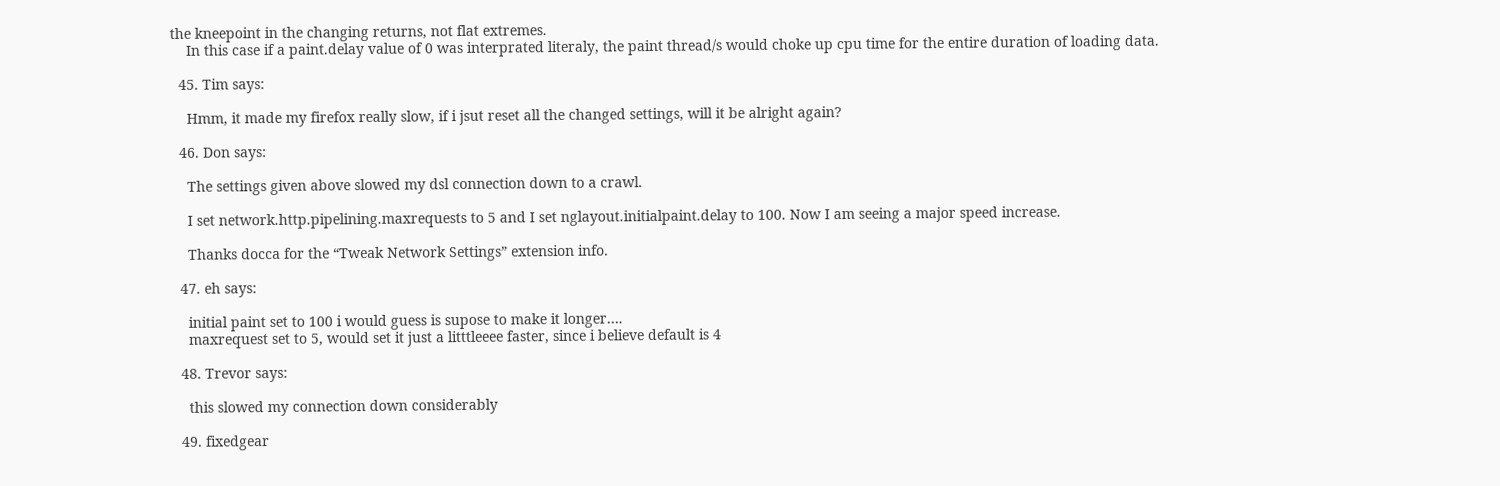the kneepoint in the changing returns, not flat extremes.
    In this case if a paint.delay value of 0 was interprated literaly, the paint thread/s would choke up cpu time for the entire duration of loading data.

  45. Tim says:

    Hmm, it made my firefox really slow, if i jsut reset all the changed settings, will it be alright again?

  46. Don says:

    The settings given above slowed my dsl connection down to a crawl.

    I set network.http.pipelining.maxrequests to 5 and I set nglayout.initialpaint.delay to 100. Now I am seeing a major speed increase.

    Thanks docca for the “Tweak Network Settings” extension info.

  47. eh says:

    initial paint set to 100 i would guess is supose to make it longer….
    maxrequest set to 5, would set it just a litttleeee faster, since i believe default is 4

  48. Trevor says:

    this slowed my connection down considerably

  49. fixedgear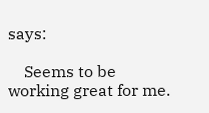says:

    Seems to be working great for me.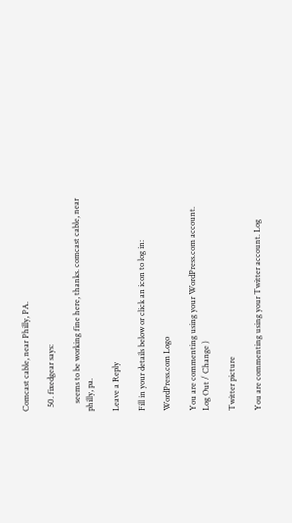Comcast cable, near Philly, PA.

  50. fixedgear says:

    seems to be working fine here, thanks. comcast cable, near philly, pa.

Leave a Reply

Fill in your details below or click an icon to log in:

WordPress.com Logo

You are commenting using your WordPress.com account. Log Out / Change )

Twitter picture

You are commenting using your Twitter account. Log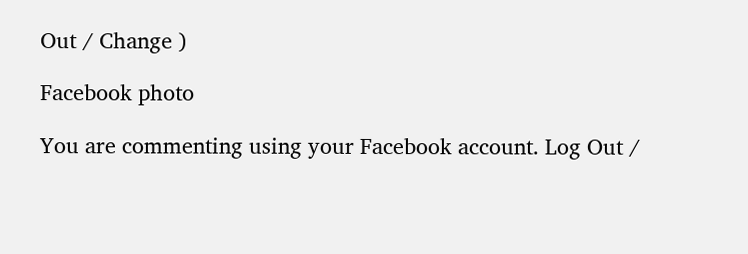Out / Change )

Facebook photo

You are commenting using your Facebook account. Log Out /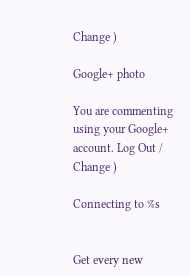Change )

Google+ photo

You are commenting using your Google+ account. Log Out / Change )

Connecting to %s


Get every new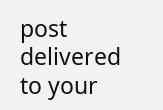post delivered to your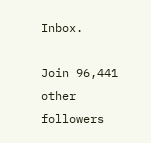Inbox.

Join 96,441 other followers